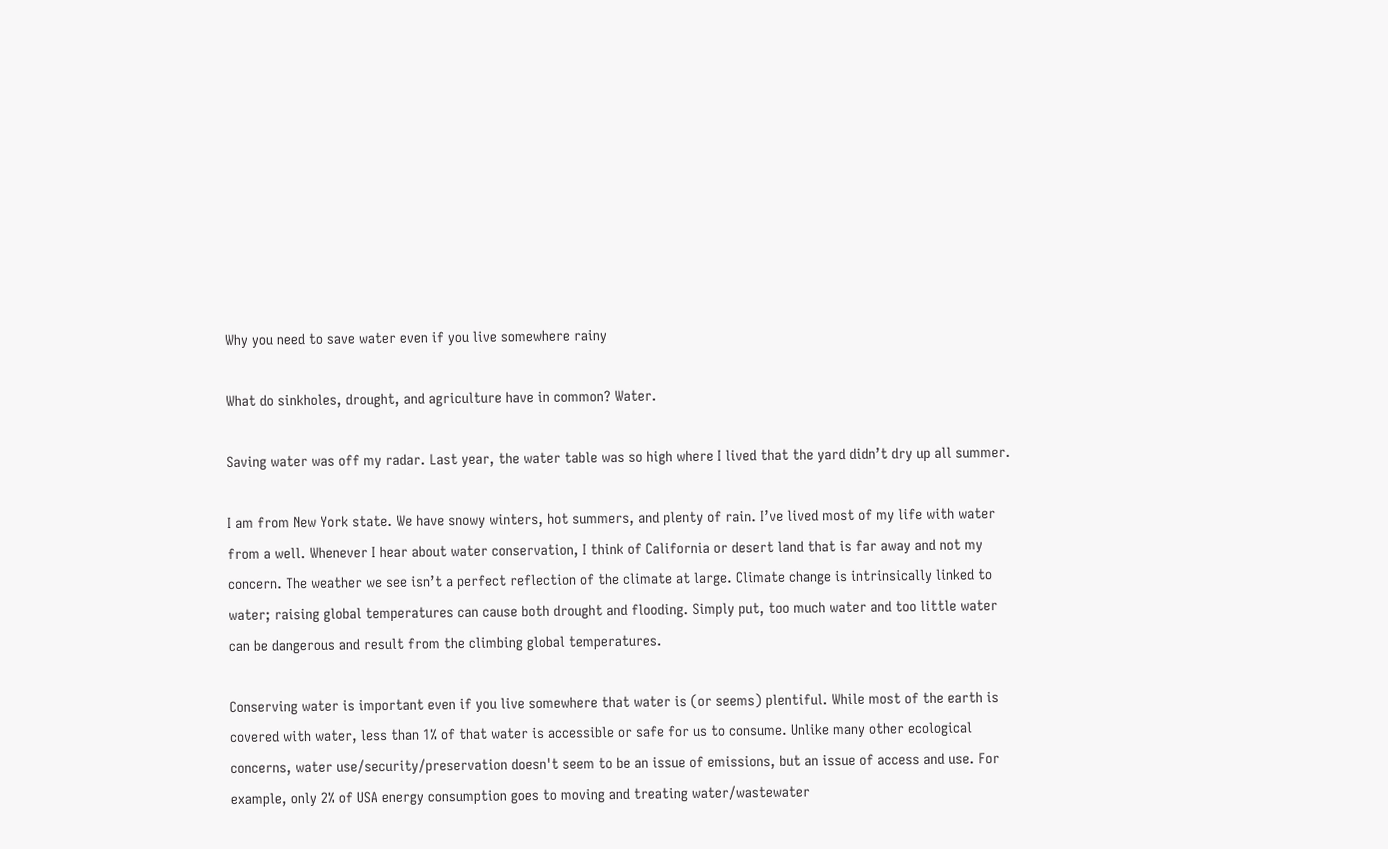Why you need to save water even if you live somewhere rainy

What do sinkholes, drought, and agriculture have in common? Water.

Saving water was off my radar. Last year, the water table was so high where I lived that the yard didn’t dry up all summer.

I am from New York state. We have snowy winters, hot summers, and plenty of rain. I’ve lived most of my life with water from a well. Whenever I hear about water conservation, I think of California or desert land that is far away and not my concern. The weather we see isn’t a perfect reflection of the climate at large. Climate change is intrinsically linked to water; raising global temperatures can cause both drought and flooding. Simply put, too much water and too little water can be dangerous and result from the climbing global temperatures.

Conserving water is important even if you live somewhere that water is (or seems) plentiful. While most of the earth is covered with water, less than 1% of that water is accessible or safe for us to consume. Unlike many other ecological concerns, water use/security/preservation doesn't seem to be an issue of emissions, but an issue of access and use. For example, only 2% of USA energy consumption goes to moving and treating water/wastewater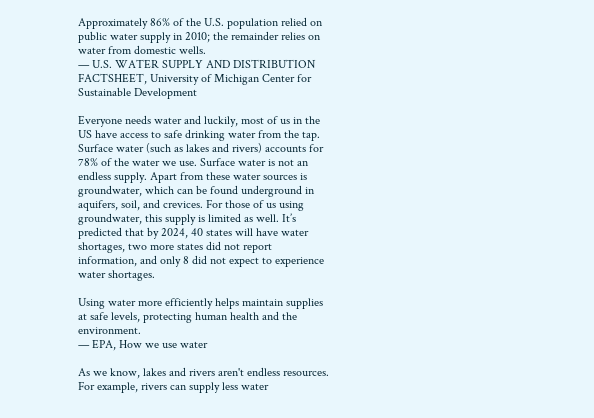Approximately 86% of the U.S. population relied on public water supply in 2010; the remainder relies on water from domestic wells.
— U.S. WATER SUPPLY AND DISTRIBUTION FACTSHEET, University of Michigan Center for Sustainable Development

Everyone needs water and luckily, most of us in the US have access to safe drinking water from the tap. Surface water (such as lakes and rivers) accounts for 78% of the water we use. Surface water is not an endless supply. Apart from these water sources is groundwater, which can be found underground in aquifers, soil, and crevices. For those of us using groundwater, this supply is limited as well. It’s predicted that by 2024, 40 states will have water shortages, two more states did not report information, and only 8 did not expect to experience water shortages.

Using water more efficiently helps maintain supplies at safe levels, protecting human health and the environment.
— EPA, How we use water

As we know, lakes and rivers aren't endless resources. For example, rivers can supply less water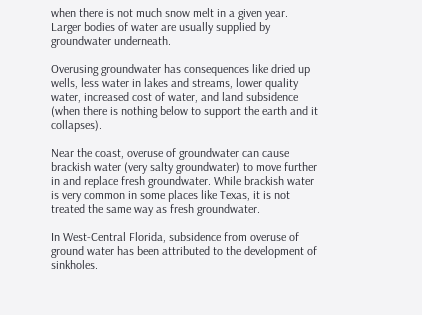when there is not much snow melt in a given year. Larger bodies of water are usually supplied by groundwater underneath.

Overusing groundwater has consequences like dried up wells, less water in lakes and streams, lower quality water, increased cost of water, and land subsidence (when there is nothing below to support the earth and it collapses).

Near the coast, overuse of groundwater can cause brackish water (very salty groundwater) to move further in and replace fresh groundwater. While brackish water is very common in some places like Texas, it is not treated the same way as fresh groundwater.

In West-Central Florida, subsidence from overuse of ground water has been attributed to the development of sinkholes.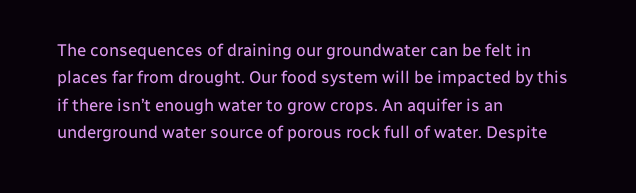The consequences of draining our groundwater can be felt in places far from drought. Our food system will be impacted by this if there isn’t enough water to grow crops. An aquifer is an underground water source of porous rock full of water. Despite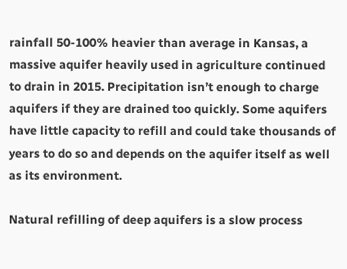rainfall 50-100% heavier than average in Kansas, a massive aquifer heavily used in agriculture continued to drain in 2015. Precipitation isn’t enough to charge aquifers if they are drained too quickly. Some aquifers have little capacity to refill and could take thousands of years to do so and depends on the aquifer itself as well as its environment.

Natural refilling of deep aquifers is a slow process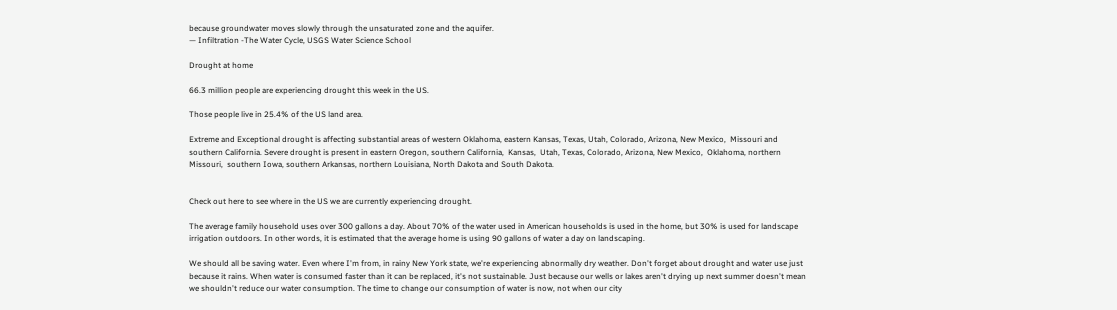because groundwater moves slowly through the unsaturated zone and the aquifer.
— Infiltration -The Water Cycle, USGS Water Science School

Drought at home

66.3 million people are experiencing drought this week in the US.

Those people live in 25.4% of the US land area.

Extreme and Exceptional drought is affecting substantial areas of western Oklahoma, eastern Kansas, Texas, Utah, Colorado, Arizona, New Mexico,  Missouri and southern California. Severe drought is present in eastern Oregon, southern California,  Kansas,  Utah, Texas, Colorado, Arizona, New Mexico,  Oklahoma, northern Missouri,  southern Iowa, southern Arkansas, northern Louisiana, North Dakota and South Dakota.


Check out here to see where in the US we are currently experiencing drought.

The average family household uses over 300 gallons a day. About 70% of the water used in American households is used in the home, but 30% is used for landscape irrigation outdoors. In other words, it is estimated that the average home is using 90 gallons of water a day on landscaping.

We should all be saving water. Even where I'm from, in rainy New York state, we're experiencing abnormally dry weather. Don't forget about drought and water use just because it rains. When water is consumed faster than it can be replaced, it's not sustainable. Just because our wells or lakes aren't drying up next summer doesn't mean we shouldn't reduce our water consumption. The time to change our consumption of water is now, not when our city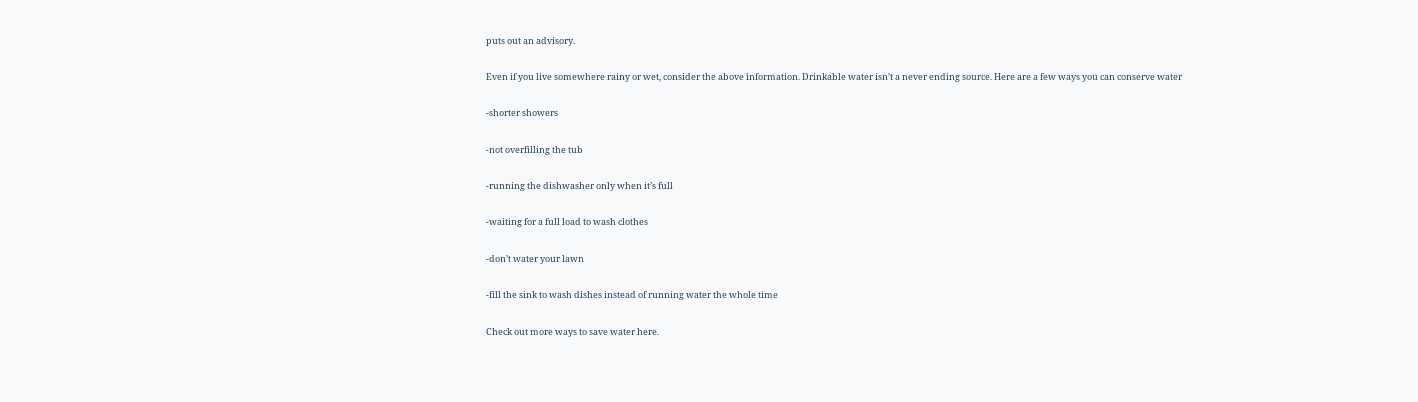puts out an advisory.

Even if you live somewhere rainy or wet, consider the above information. Drinkable water isn’t a never ending source. Here are a few ways you can conserve water

-shorter showers

-not overfilling the tub

-running the dishwasher only when it’s full

-waiting for a full load to wash clothes

-don’t water your lawn

-fill the sink to wash dishes instead of running water the whole time

Check out more ways to save water here.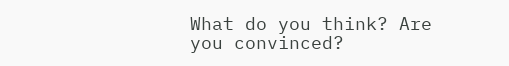What do you think? Are you convinced?